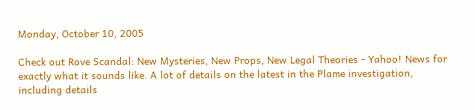Monday, October 10, 2005

Check out Rove Scandal: New Mysteries, New Props, New Legal Theories - Yahoo! News for exactly what it sounds like. A lot of details on the latest in the Plame investigation, including details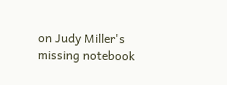on Judy Miller's missing notebook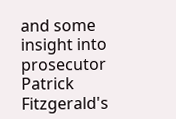and some insight into prosecutor Patrick Fitzgerald's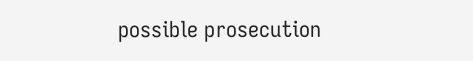possible prosecution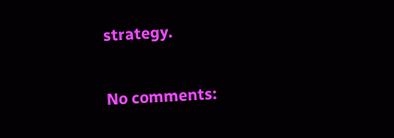strategy.

No comments: